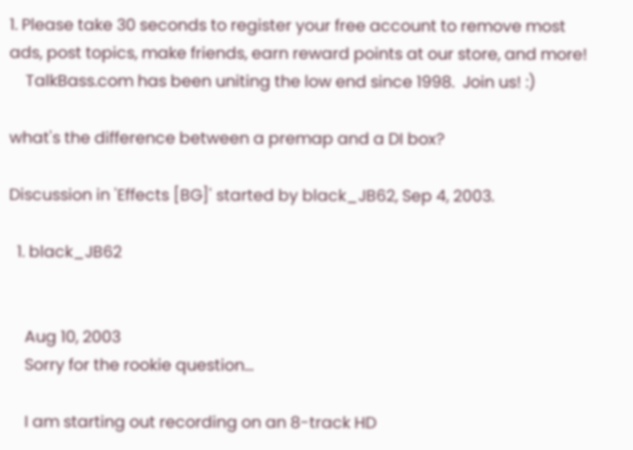1. Please take 30 seconds to register your free account to remove most ads, post topics, make friends, earn reward points at our store, and more!
    TalkBass.com has been uniting the low end since 1998.  Join us! :)

what's the difference between a premap and a DI box?

Discussion in 'Effects [BG]' started by black_JB62, Sep 4, 2003.

  1. black_JB62


    Aug 10, 2003
    Sorry for the rookie question...

    I am starting out recording on an 8-track HD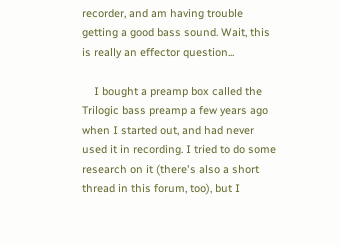recorder, and am having trouble getting a good bass sound. Wait, this is really an effector question...

    I bought a preamp box called the Trilogic bass preamp a few years ago when I started out, and had never used it in recording. I tried to do some research on it (there's also a short thread in this forum, too), but I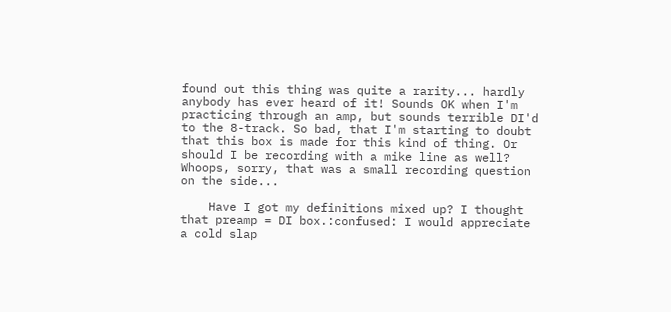found out this thing was quite a rarity... hardly anybody has ever heard of it! Sounds OK when I'm practicing through an amp, but sounds terrible DI'd to the 8-track. So bad, that I'm starting to doubt that this box is made for this kind of thing. Or should I be recording with a mike line as well? Whoops, sorry, that was a small recording question on the side...

    Have I got my definitions mixed up? I thought that preamp = DI box.:confused: I would appreciate a cold slap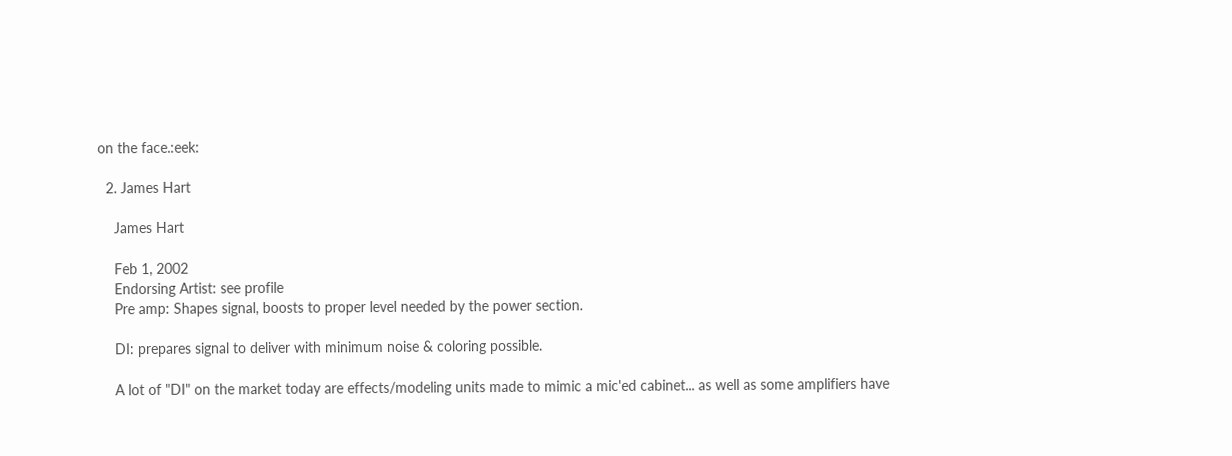on the face.:eek:

  2. James Hart

    James Hart

    Feb 1, 2002
    Endorsing Artist: see profile
    Pre amp: Shapes signal, boosts to proper level needed by the power section.

    DI: prepares signal to deliver with minimum noise & coloring possible.

    A lot of "DI" on the market today are effects/modeling units made to mimic a mic'ed cabinet... as well as some amplifiers have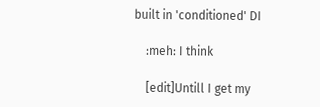built in 'conditioned' DI

    :meh: I think

    [edit]Untill I get my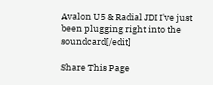Avalon U5 & Radial JDI I've just been plugging right into the soundcard[/edit]

Share This Page